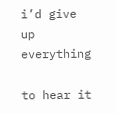i’d give up everything

to hear it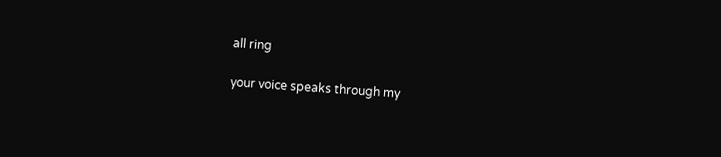all ring

your voice speaks through my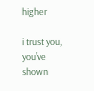higher

i trust you, you’ve shown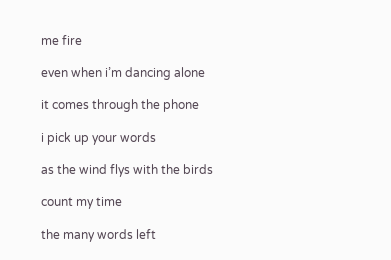me fire

even when i’m dancing alone

it comes through the phone

i pick up your words

as the wind flys with the birds

count my time

the many words left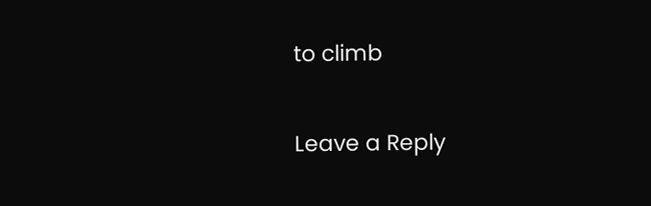to climb

Leave a Reply